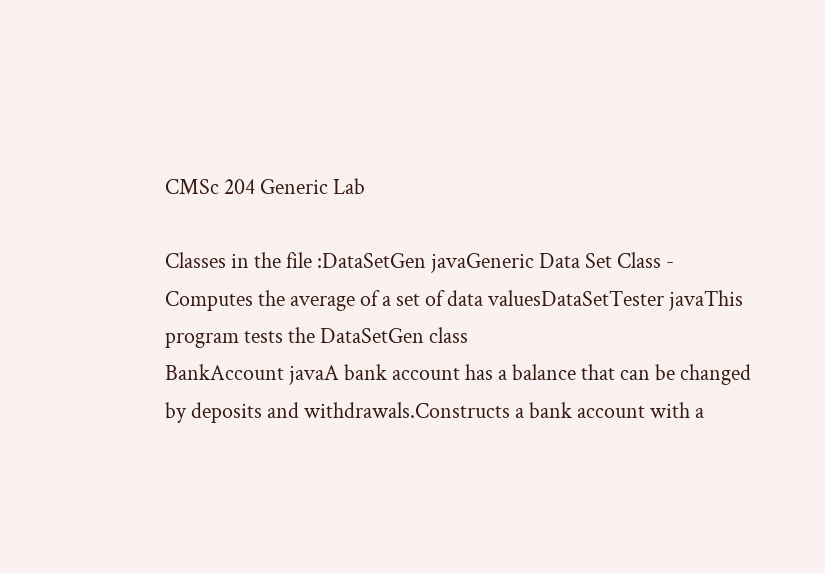CMSc 204 Generic Lab

Classes in the file :DataSetGen javaGeneric Data Set Class - Computes the average of a set of data valuesDataSetTester javaThis program tests the DataSetGen class
BankAccount javaA bank account has a balance that can be changed by deposits and withdrawals.Constructs a bank account with a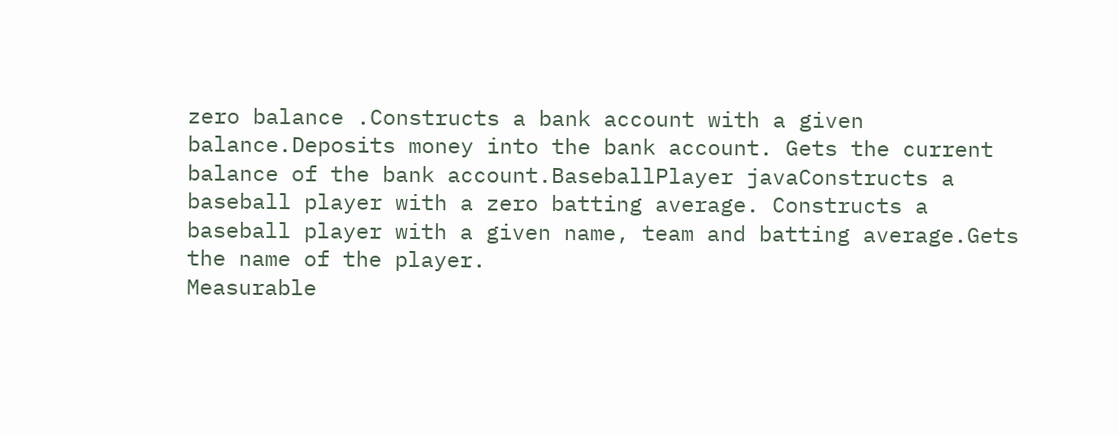zero balance .Constructs a bank account with a given balance.Deposits money into the bank account. Gets the current balance of the bank account.BaseballPlayer javaConstructs a baseball player with a zero batting average. Constructs a baseball player with a given name, team and batting average.Gets the name of the player.
Measurable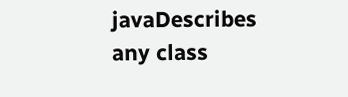javaDescribes any class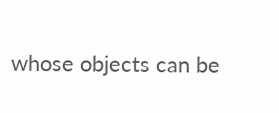whose objects can be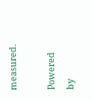measured.

Powered by